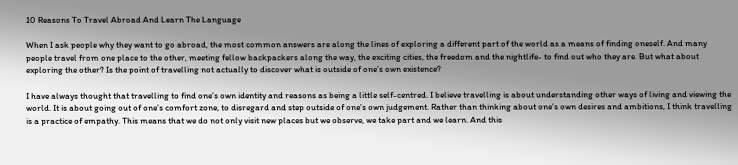10 Reasons To Travel Abroad And Learn The Language

When I ask people why they want to go abroad, the most common answers are along the lines of exploring a different part of the world as a means of finding oneself. And many people travel from one place to the other, meeting fellow backpackers along the way, the exciting cities, the freedom and the nightlife- to find out who they are. But what about exploring the other? Is the point of travelling not actually to discover what is outside of one’s own existence?

I have always thought that travelling to find one’s own identity and reasons as being a little self-centred. I believe travelling is about understanding other ways of living and viewing the world. It is about going out of one’s comfort zone, to disregard and step outside of one’s own judgement. Rather than thinking about one’s own desires and ambitions, I think travelling is a practice of empathy. This means that we do not only visit new places but we observe, we take part and we learn. And this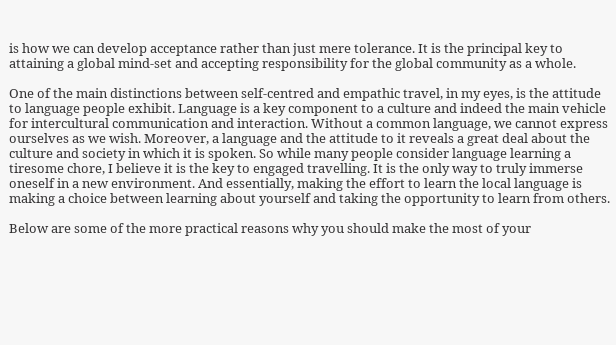is how we can develop acceptance rather than just mere tolerance. It is the principal key to attaining a global mind-set and accepting responsibility for the global community as a whole.

One of the main distinctions between self-centred and empathic travel, in my eyes, is the attitude to language people exhibit. Language is a key component to a culture and indeed the main vehicle for intercultural communication and interaction. Without a common language, we cannot express ourselves as we wish. Moreover, a language and the attitude to it reveals a great deal about the culture and society in which it is spoken. So while many people consider language learning a tiresome chore, I believe it is the key to engaged travelling. It is the only way to truly immerse oneself in a new environment. And essentially, making the effort to learn the local language is making a choice between learning about yourself and taking the opportunity to learn from others.

Below are some of the more practical reasons why you should make the most of your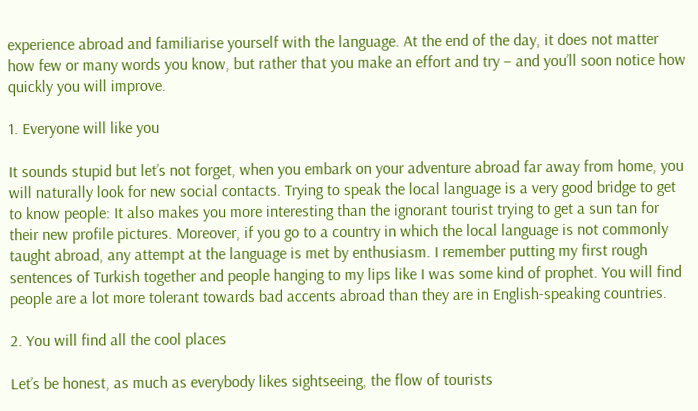experience abroad and familiarise yourself with the language. At the end of the day, it does not matter how few or many words you know, but rather that you make an effort and try – and you’ll soon notice how quickly you will improve.

1. Everyone will like you

It sounds stupid but let’s not forget, when you embark on your adventure abroad far away from home, you will naturally look for new social contacts. Trying to speak the local language is a very good bridge to get to know people: It also makes you more interesting than the ignorant tourist trying to get a sun tan for their new profile pictures. Moreover, if you go to a country in which the local language is not commonly taught abroad, any attempt at the language is met by enthusiasm. I remember putting my first rough sentences of Turkish together and people hanging to my lips like I was some kind of prophet. You will find people are a lot more tolerant towards bad accents abroad than they are in English-speaking countries.

2. You will find all the cool places

Let’s be honest, as much as everybody likes sightseeing, the flow of tourists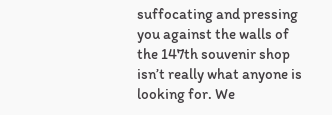suffocating and pressing you against the walls of the 147th souvenir shop isn’t really what anyone is looking for. We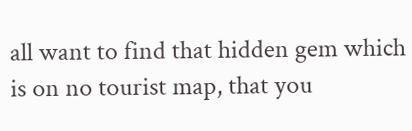all want to find that hidden gem which is on no tourist map, that you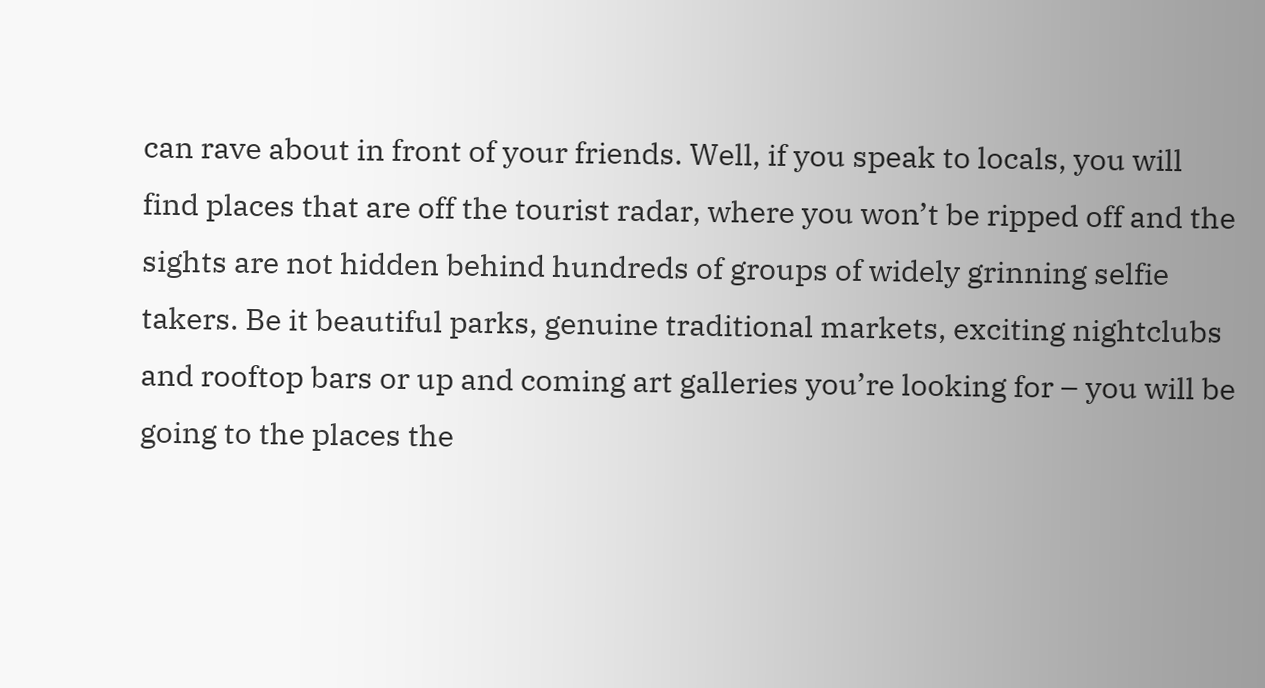can rave about in front of your friends. Well, if you speak to locals, you will find places that are off the tourist radar, where you won’t be ripped off and the sights are not hidden behind hundreds of groups of widely grinning selfie takers. Be it beautiful parks, genuine traditional markets, exciting nightclubs and rooftop bars or up and coming art galleries you’re looking for – you will be going to the places the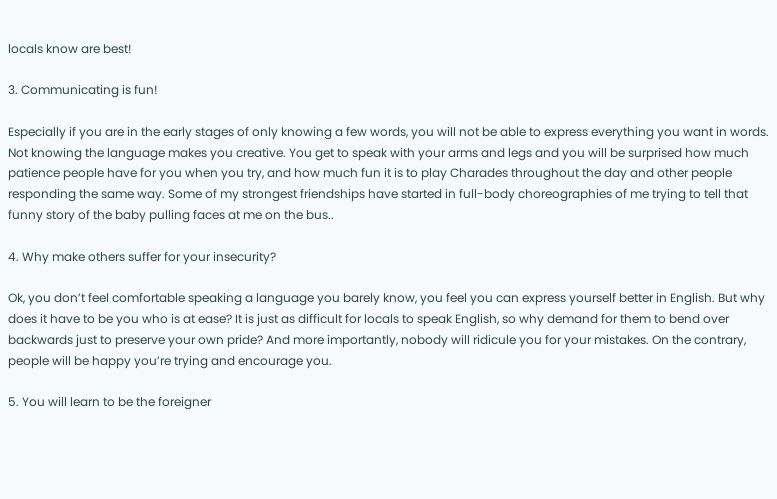locals know are best!

3. Communicating is fun!

Especially if you are in the early stages of only knowing a few words, you will not be able to express everything you want in words. Not knowing the language makes you creative. You get to speak with your arms and legs and you will be surprised how much patience people have for you when you try, and how much fun it is to play Charades throughout the day and other people responding the same way. Some of my strongest friendships have started in full-body choreographies of me trying to tell that funny story of the baby pulling faces at me on the bus..

4. Why make others suffer for your insecurity?

Ok, you don’t feel comfortable speaking a language you barely know, you feel you can express yourself better in English. But why does it have to be you who is at ease? It is just as difficult for locals to speak English, so why demand for them to bend over backwards just to preserve your own pride? And more importantly, nobody will ridicule you for your mistakes. On the contrary, people will be happy you’re trying and encourage you.

5. You will learn to be the foreigner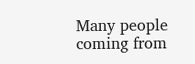Many people coming from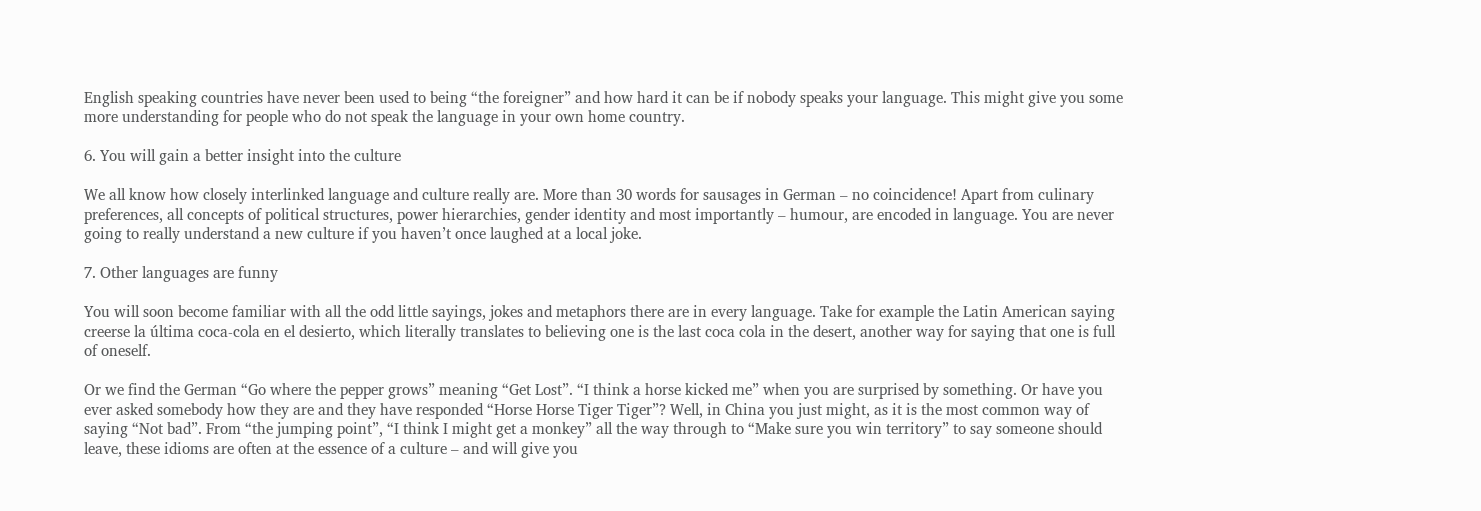English speaking countries have never been used to being “the foreigner” and how hard it can be if nobody speaks your language. This might give you some more understanding for people who do not speak the language in your own home country.

6. You will gain a better insight into the culture

We all know how closely interlinked language and culture really are. More than 30 words for sausages in German – no coincidence! Apart from culinary preferences, all concepts of political structures, power hierarchies, gender identity and most importantly – humour, are encoded in language. You are never going to really understand a new culture if you haven’t once laughed at a local joke.

7. Other languages are funny

You will soon become familiar with all the odd little sayings, jokes and metaphors there are in every language. Take for example the Latin American saying creerse la última coca-cola en el desierto, which literally translates to believing one is the last coca cola in the desert, another way for saying that one is full of oneself.

Or we find the German “Go where the pepper grows” meaning “Get Lost”. “I think a horse kicked me” when you are surprised by something. Or have you ever asked somebody how they are and they have responded “Horse Horse Tiger Tiger”? Well, in China you just might, as it is the most common way of saying “Not bad”. From “the jumping point”, “I think I might get a monkey” all the way through to “Make sure you win territory” to say someone should leave, these idioms are often at the essence of a culture – and will give you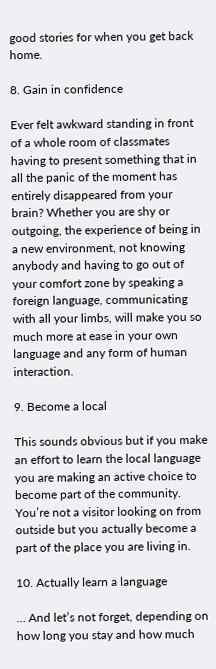good stories for when you get back home.

8. Gain in confidence

Ever felt awkward standing in front of a whole room of classmates having to present something that in all the panic of the moment has entirely disappeared from your brain? Whether you are shy or outgoing, the experience of being in a new environment, not knowing anybody and having to go out of your comfort zone by speaking a foreign language, communicating with all your limbs, will make you so much more at ease in your own language and any form of human interaction.

9. Become a local

This sounds obvious but if you make an effort to learn the local language you are making an active choice to become part of the community. You’re not a visitor looking on from outside but you actually become a part of the place you are living in.

10. Actually learn a language

… And let’s not forget, depending on how long you stay and how much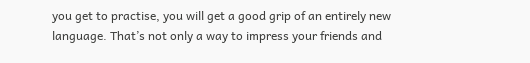you get to practise, you will get a good grip of an entirely new language. That’s not only a way to impress your friends and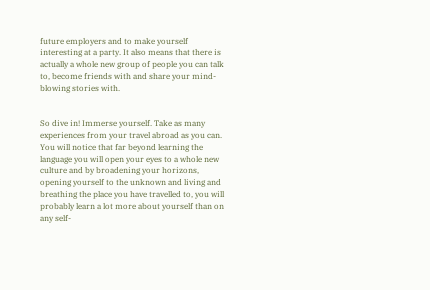future employers and to make yourself interesting at a party. It also means that there is actually a whole new group of people you can talk to, become friends with and share your mind-blowing stories with.


So dive in! Immerse yourself. Take as many experiences from your travel abroad as you can. You will notice that far beyond learning the language you will open your eyes to a whole new culture and by broadening your horizons, opening yourself to the unknown and living and breathing the place you have travelled to, you will probably learn a lot more about yourself than on any self-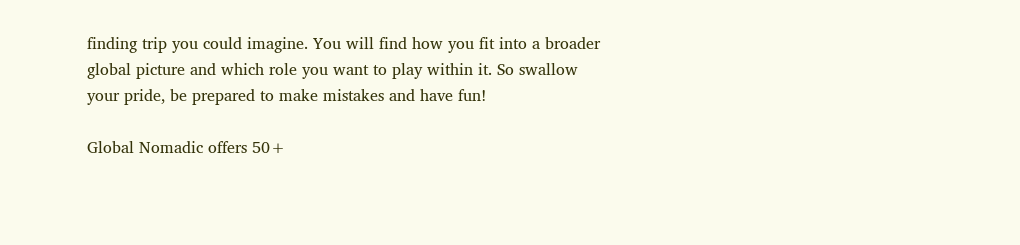finding trip you could imagine. You will find how you fit into a broader global picture and which role you want to play within it. So swallow your pride, be prepared to make mistakes and have fun!

Global Nomadic offers 50+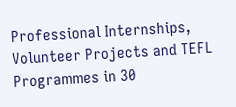Professional Internships, Volunteer Projects and TEFL Programmes in 30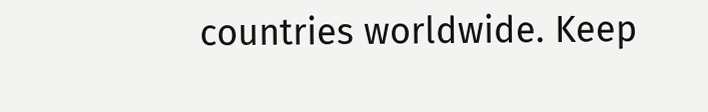countries worldwide. Keep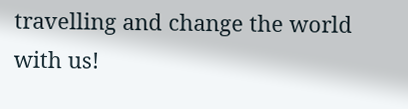travelling and change the world with us!